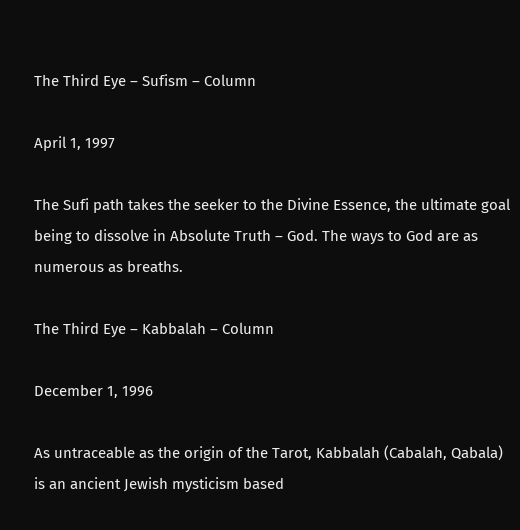The Third Eye – Sufism – Column

April 1, 1997

The Sufi path takes the seeker to the Divine Essence, the ultimate goal being to dissolve in Absolute Truth – God. The ways to God are as numerous as breaths.

The Third Eye – Kabbalah – Column

December 1, 1996

As untraceable as the origin of the Tarot, Kabbalah (Cabalah, Qabala) is an ancient Jewish mysticism based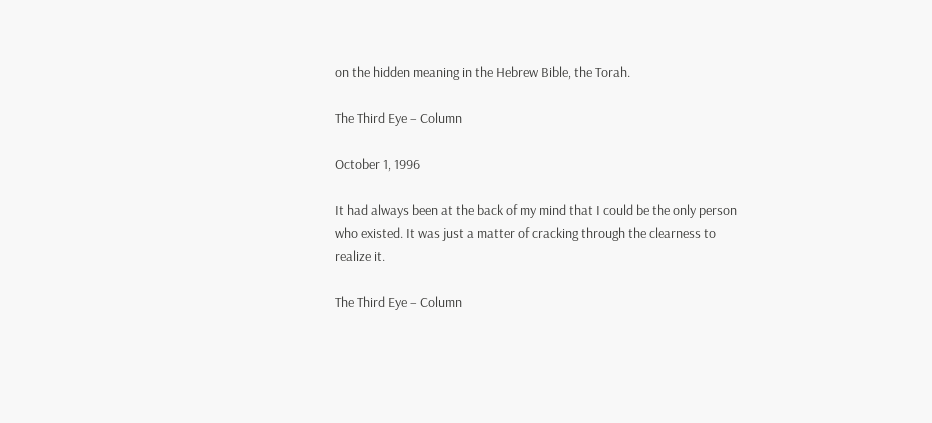on the hidden meaning in the Hebrew Bible, the Torah.

The Third Eye – Column

October 1, 1996

It had always been at the back of my mind that I could be the only person who existed. It was just a matter of cracking through the clearness to realize it.

The Third Eye – Column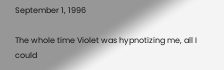September 1, 1996

The whole time Violet was hypnotizing me, all I could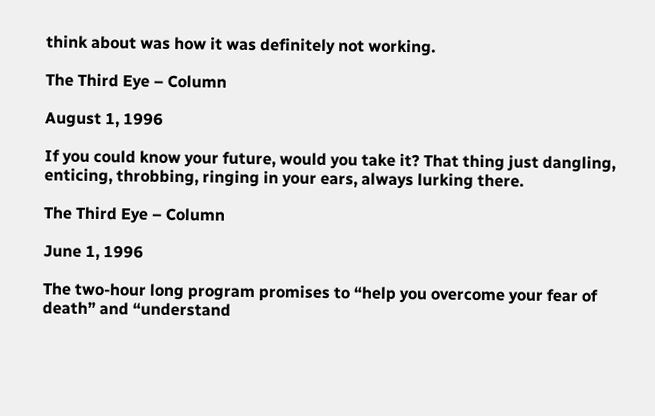think about was how it was definitely not working.

The Third Eye – Column

August 1, 1996

If you could know your future, would you take it? That thing just dangling, enticing, throbbing, ringing in your ears, always lurking there.

The Third Eye – Column

June 1, 1996

The two-hour long program promises to “help you overcome your fear of death” and “understand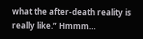what the after-death reality is really like.” Hmmm…